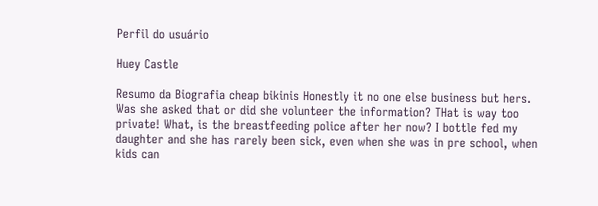Perfil do usuário

Huey Castle

Resumo da Biografia cheap bikinis Honestly it no one else business but hers. Was she asked that or did she volunteer the information? THat is way too private! What, is the breastfeeding police after her now? I bottle fed my daughter and she has rarely been sick, even when she was in pre school, when kids can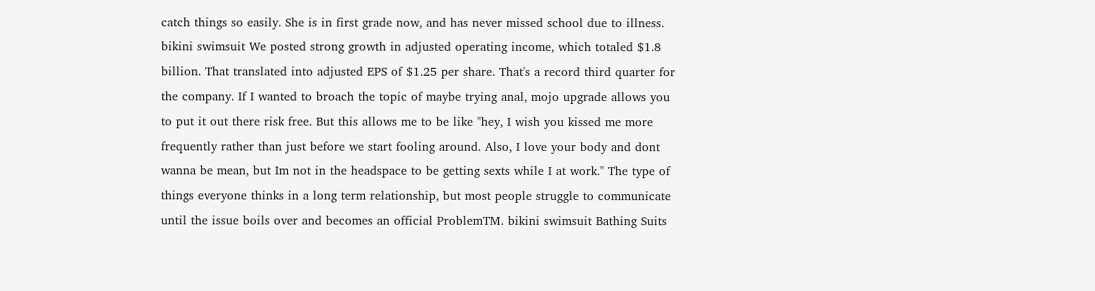catch things so easily. She is in first grade now, and has never missed school due to illness. bikini swimsuit We posted strong growth in adjusted operating income, which totaled $1.8 billion. That translated into adjusted EPS of $1.25 per share. That's a record third quarter for the company. If I wanted to broach the topic of maybe trying anal, mojo upgrade allows you to put it out there risk free. But this allows me to be like "hey, I wish you kissed me more frequently rather than just before we start fooling around. Also, I love your body and dont wanna be mean, but Im not in the headspace to be getting sexts while I at work." The type of things everyone thinks in a long term relationship, but most people struggle to communicate until the issue boils over and becomes an official ProblemTM. bikini swimsuit Bathing Suits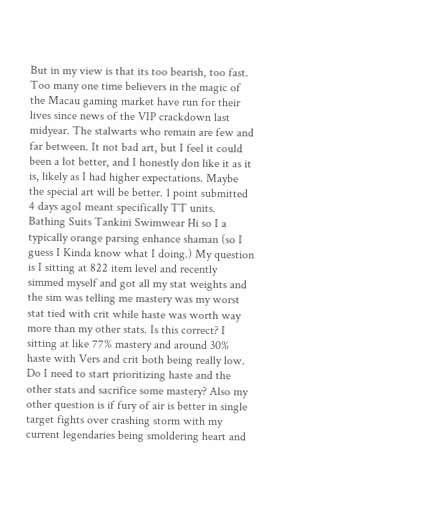But in my view is that its too bearish, too fast. Too many one time believers in the magic of the Macau gaming market have run for their lives since news of the VIP crackdown last midyear. The stalwarts who remain are few and far between. It not bad art, but I feel it could been a lot better, and I honestly don like it as it is, likely as I had higher expectations. Maybe the special art will be better. 1 point submitted 4 days agoI meant specifically TT units. Bathing Suits Tankini Swimwear Hi so I a typically orange parsing enhance shaman (so I guess I Kinda know what I doing.) My question is I sitting at 822 item level and recently simmed myself and got all my stat weights and the sim was telling me mastery was my worst stat tied with crit while haste was worth way more than my other stats. Is this correct? I sitting at like 77% mastery and around 30% haste with Vers and crit both being really low. Do I need to start prioritizing haste and the other stats and sacrifice some mastery? Also my other question is if fury of air is better in single target fights over crashing storm with my current legendaries being smoldering heart and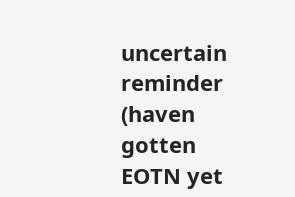uncertain reminder (haven gotten EOTN yet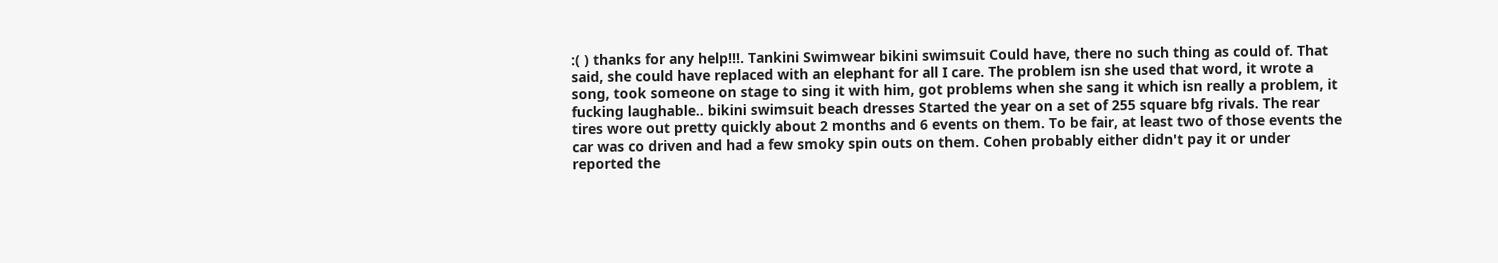:( ) thanks for any help!!!. Tankini Swimwear bikini swimsuit Could have, there no such thing as could of. That said, she could have replaced with an elephant for all I care. The problem isn she used that word, it wrote a song, took someone on stage to sing it with him, got problems when she sang it which isn really a problem, it fucking laughable.. bikini swimsuit beach dresses Started the year on a set of 255 square bfg rivals. The rear tires wore out pretty quickly about 2 months and 6 events on them. To be fair, at least two of those events the car was co driven and had a few smoky spin outs on them. Cohen probably either didn't pay it or under reported the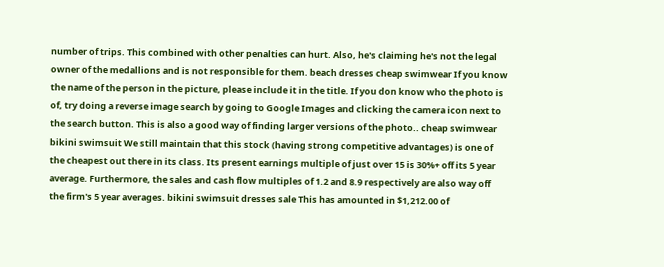number of trips. This combined with other penalties can hurt. Also, he's claiming he's not the legal owner of the medallions and is not responsible for them. beach dresses cheap swimwear If you know the name of the person in the picture, please include it in the title. If you don know who the photo is of, try doing a reverse image search by going to Google Images and clicking the camera icon next to the search button. This is also a good way of finding larger versions of the photo.. cheap swimwear bikini swimsuit We still maintain that this stock (having strong competitive advantages) is one of the cheapest out there in its class. Its present earnings multiple of just over 15 is 30%+ off its 5 year average. Furthermore, the sales and cash flow multiples of 1.2 and 8.9 respectively are also way off the firm's 5 year averages. bikini swimsuit dresses sale This has amounted in $1,212.00 of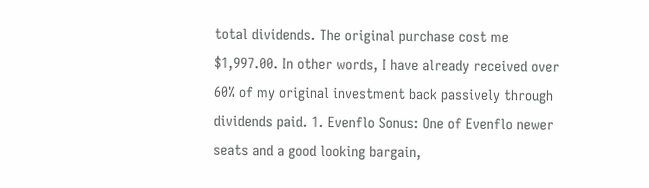total dividends. The original purchase cost me $1,997.00. In other words, I have already received over 60% of my original investment back passively through dividends paid. 1. Evenflo Sonus: One of Evenflo newer seats and a good looking bargain,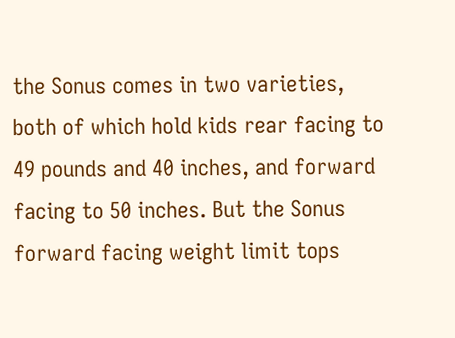the Sonus comes in two varieties, both of which hold kids rear facing to 49 pounds and 40 inches, and forward facing to 50 inches. But the Sonus forward facing weight limit tops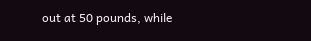out at 50 pounds, while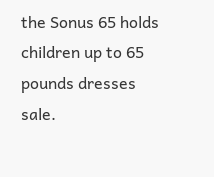the Sonus 65 holds children up to 65 pounds dresses sale.